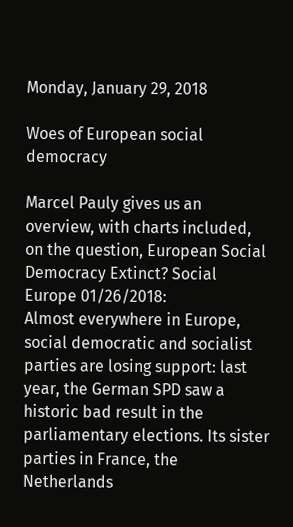Monday, January 29, 2018

Woes of European social democracy

Marcel Pauly gives us an overview, with charts included, on the question, European Social Democracy Extinct? Social Europe 01/26/2018:
Almost everywhere in Europe, social democratic and socialist parties are losing support: last year, the German SPD saw a historic bad result in the parliamentary elections. Its sister parties in France, the Netherlands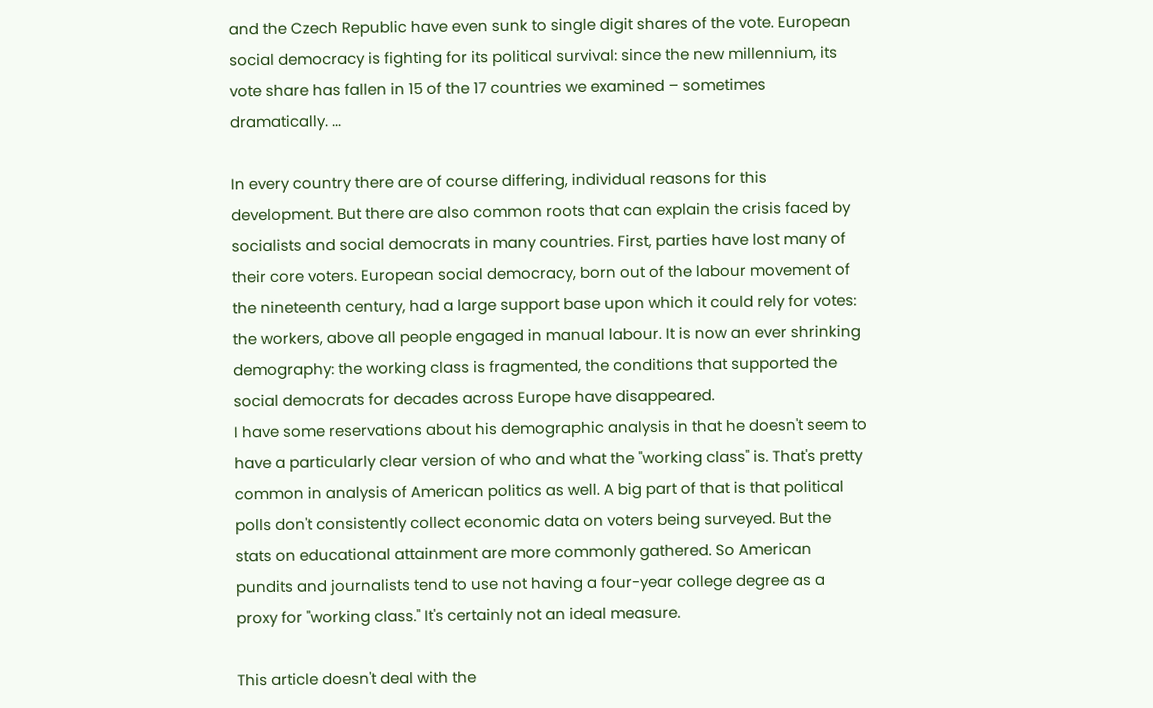and the Czech Republic have even sunk to single digit shares of the vote. European social democracy is fighting for its political survival: since the new millennium, its vote share has fallen in 15 of the 17 countries we examined – sometimes dramatically. ...

In every country there are of course differing, individual reasons for this development. But there are also common roots that can explain the crisis faced by socialists and social democrats in many countries. First, parties have lost many of their core voters. European social democracy, born out of the labour movement of the nineteenth century, had a large support base upon which it could rely for votes: the workers, above all people engaged in manual labour. It is now an ever shrinking demography: the working class is fragmented, the conditions that supported the social democrats for decades across Europe have disappeared.
I have some reservations about his demographic analysis in that he doesn't seem to have a particularly clear version of who and what the "working class" is. That's pretty common in analysis of American politics as well. A big part of that is that political polls don't consistently collect economic data on voters being surveyed. But the stats on educational attainment are more commonly gathered. So American pundits and journalists tend to use not having a four-year college degree as a proxy for "working class." It's certainly not an ideal measure.

This article doesn't deal with the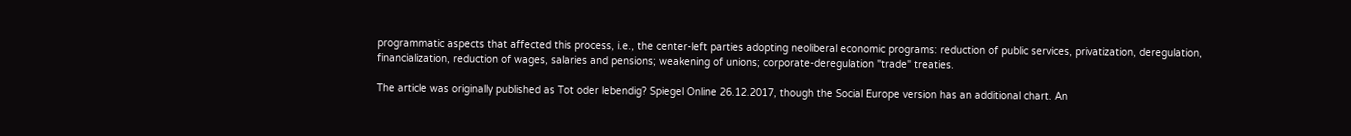programmatic aspects that affected this process, i.e., the center-left parties adopting neoliberal economic programs: reduction of public services, privatization, deregulation, financialization, reduction of wages, salaries and pensions; weakening of unions; corporate-deregulation "trade" treaties.

The article was originally published as Tot oder lebendig? Spiegel Online 26.12.2017, though the Social Europe version has an additional chart. An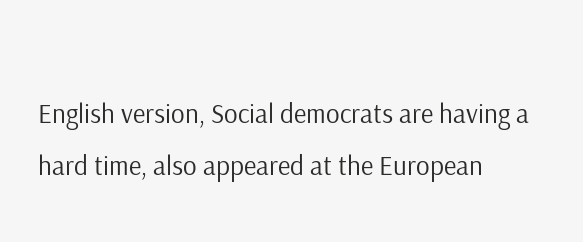English version, Social democrats are having a hard time, also appeared at the European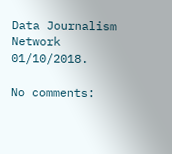Data Journalism Network 01/10/2018.

No comments: